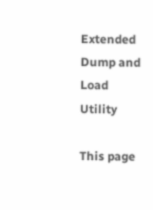Extended Dump and Load Utility

This page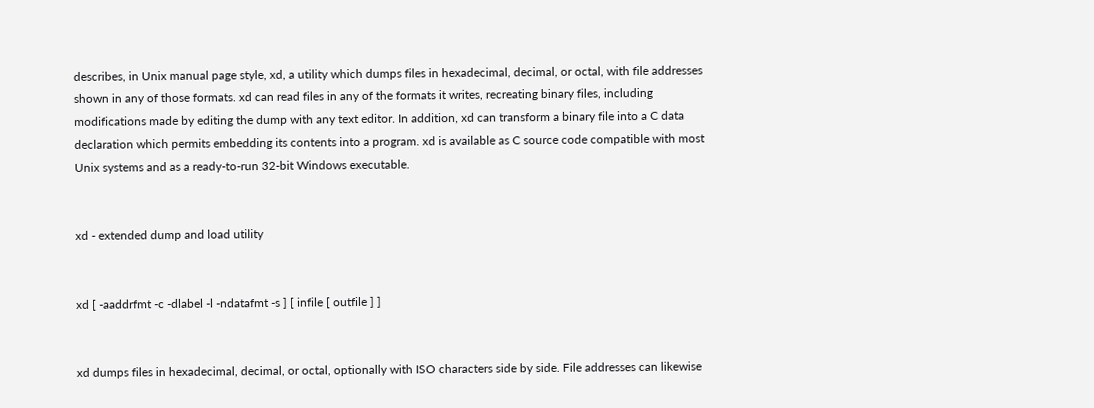describes, in Unix manual page style, xd, a utility which dumps files in hexadecimal, decimal, or octal, with file addresses shown in any of those formats. xd can read files in any of the formats it writes, recreating binary files, including modifications made by editing the dump with any text editor. In addition, xd can transform a binary file into a C data declaration which permits embedding its contents into a program. xd is available as C source code compatible with most Unix systems and as a ready-to-run 32-bit Windows executable.


xd - extended dump and load utility


xd [ -aaddrfmt -c -dlabel -l -ndatafmt -s ] [ infile [ outfile ] ]


xd dumps files in hexadecimal, decimal, or octal, optionally with ISO characters side by side. File addresses can likewise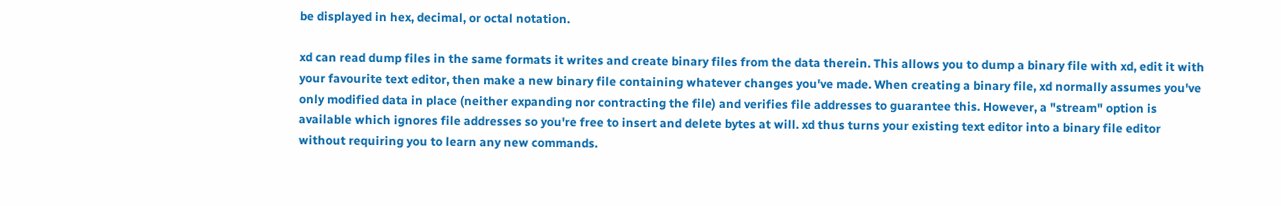be displayed in hex, decimal, or octal notation.

xd can read dump files in the same formats it writes and create binary files from the data therein. This allows you to dump a binary file with xd, edit it with your favourite text editor, then make a new binary file containing whatever changes you've made. When creating a binary file, xd normally assumes you've only modified data in place (neither expanding nor contracting the file) and verifies file addresses to guarantee this. However, a "stream" option is available which ignores file addresses so you're free to insert and delete bytes at will. xd thus turns your existing text editor into a binary file editor without requiring you to learn any new commands.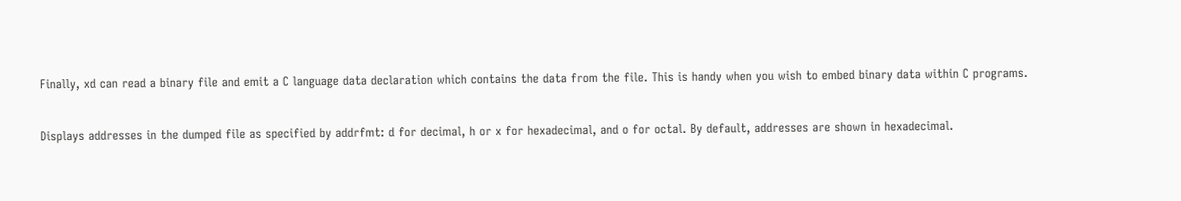Finally, xd can read a binary file and emit a C language data declaration which contains the data from the file. This is handy when you wish to embed binary data within C programs.


Displays addresses in the dumped file as specified by addrfmt: d for decimal, h or x for hexadecimal, and o for octal. By default, addresses are shown in hexadecimal.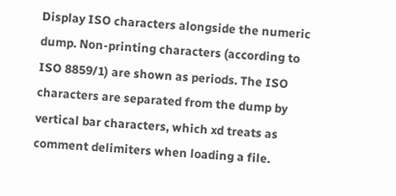Display ISO characters alongside the numeric dump. Non-printing characters (according to ISO 8859/1) are shown as periods. The ISO characters are separated from the dump by vertical bar characters, which xd treats as comment delimiters when loading a file.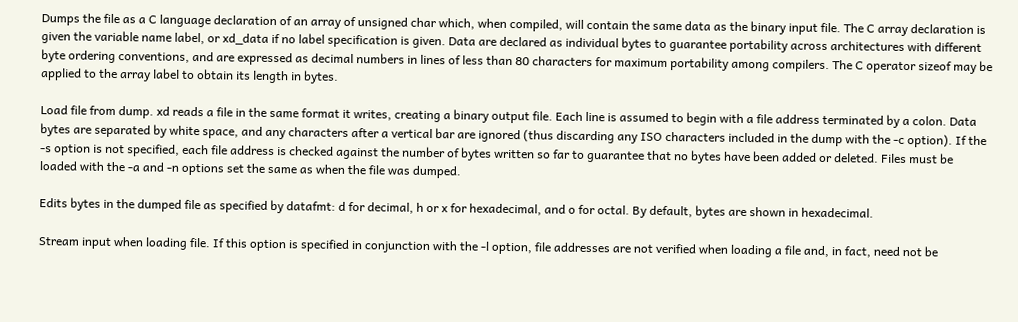Dumps the file as a C language declaration of an array of unsigned char which, when compiled, will contain the same data as the binary input file. The C array declaration is given the variable name label, or xd_data if no label specification is given. Data are declared as individual bytes to guarantee portability across architectures with different byte ordering conventions, and are expressed as decimal numbers in lines of less than 80 characters for maximum portability among compilers. The C operator sizeof may be applied to the array label to obtain its length in bytes.

Load file from dump. xd reads a file in the same format it writes, creating a binary output file. Each line is assumed to begin with a file address terminated by a colon. Data bytes are separated by white space, and any characters after a vertical bar are ignored (thus discarding any ISO characters included in the dump with the -c option). If the -s option is not specified, each file address is checked against the number of bytes written so far to guarantee that no bytes have been added or deleted. Files must be loaded with the -a and -n options set the same as when the file was dumped.

Edits bytes in the dumped file as specified by datafmt: d for decimal, h or x for hexadecimal, and o for octal. By default, bytes are shown in hexadecimal.

Stream input when loading file. If this option is specified in conjunction with the -l option, file addresses are not verified when loading a file and, in fact, need not be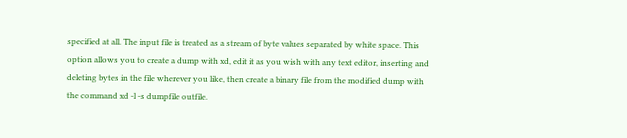specified at all. The input file is treated as a stream of byte values separated by white space. This option allows you to create a dump with xd, edit it as you wish with any text editor, inserting and deleting bytes in the file wherever you like, then create a binary file from the modified dump with the command xd -l -s dumpfile outfile.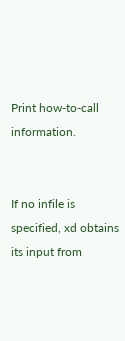Print how-to-call information.


If no infile is specified, xd obtains its input from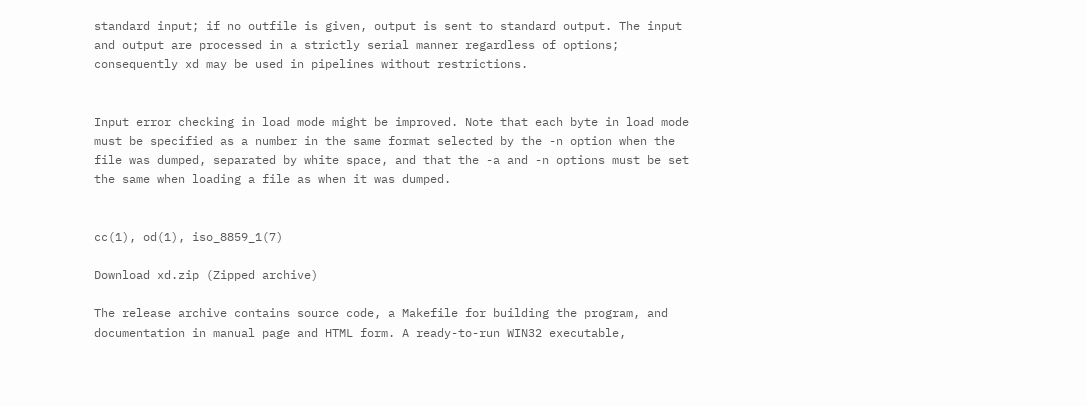standard input; if no outfile is given, output is sent to standard output. The input and output are processed in a strictly serial manner regardless of options; consequently xd may be used in pipelines without restrictions.


Input error checking in load mode might be improved. Note that each byte in load mode must be specified as a number in the same format selected by the -n option when the file was dumped, separated by white space, and that the -a and -n options must be set the same when loading a file as when it was dumped.


cc(1), od(1), iso_8859_1(7)

Download xd.zip (Zipped archive)

The release archive contains source code, a Makefile for building the program, and documentation in manual page and HTML form. A ready-to-run WIN32 executable,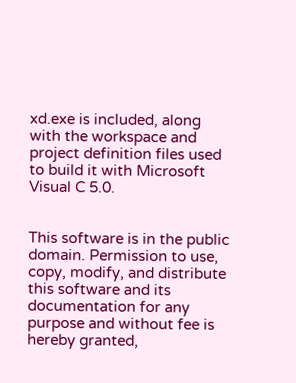xd.exe is included, along with the workspace and project definition files used to build it with Microsoft Visual C 5.0.


This software is in the public domain. Permission to use, copy, modify, and distribute this software and its documentation for any purpose and without fee is hereby granted,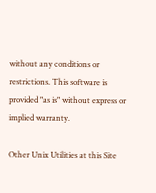without any conditions or restrictions. This software is provided "as is" without express or implied warranty.

Other Unix Utilities at this Site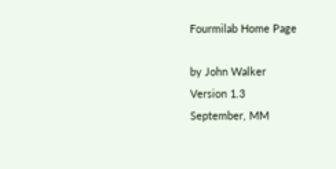Fourmilab Home Page

by John Walker
Version 1.3
September, MM